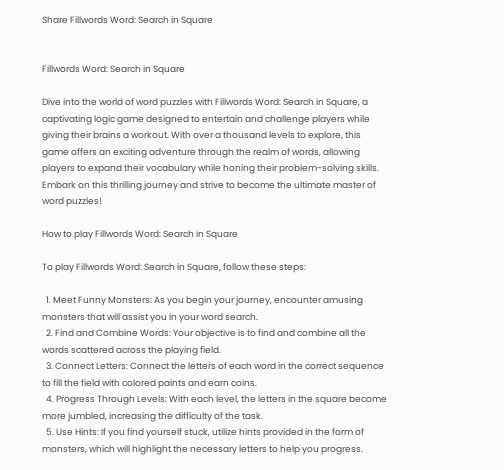Share Fillwords Word: Search in Square


Fillwords Word: Search in Square

Dive into the world of word puzzles with Fillwords Word: Search in Square, a captivating logic game designed to entertain and challenge players while giving their brains a workout. With over a thousand levels to explore, this game offers an exciting adventure through the realm of words, allowing players to expand their vocabulary while honing their problem-solving skills. Embark on this thrilling journey and strive to become the ultimate master of word puzzles!

How to play Fillwords Word: Search in Square

To play Fillwords Word: Search in Square, follow these steps:

  1. Meet Funny Monsters: As you begin your journey, encounter amusing monsters that will assist you in your word search.
  2. Find and Combine Words: Your objective is to find and combine all the words scattered across the playing field.
  3. Connect Letters: Connect the letters of each word in the correct sequence to fill the field with colored paints and earn coins.
  4. Progress Through Levels: With each level, the letters in the square become more jumbled, increasing the difficulty of the task.
  5. Use Hints: If you find yourself stuck, utilize hints provided in the form of monsters, which will highlight the necessary letters to help you progress.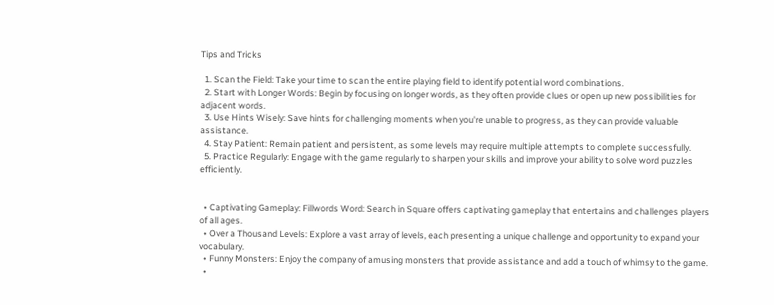Tips and Tricks

  1. Scan the Field: Take your time to scan the entire playing field to identify potential word combinations.
  2. Start with Longer Words: Begin by focusing on longer words, as they often provide clues or open up new possibilities for adjacent words.
  3. Use Hints Wisely: Save hints for challenging moments when you're unable to progress, as they can provide valuable assistance.
  4. Stay Patient: Remain patient and persistent, as some levels may require multiple attempts to complete successfully.
  5. Practice Regularly: Engage with the game regularly to sharpen your skills and improve your ability to solve word puzzles efficiently.


  • Captivating Gameplay: Fillwords Word: Search in Square offers captivating gameplay that entertains and challenges players of all ages.
  • Over a Thousand Levels: Explore a vast array of levels, each presenting a unique challenge and opportunity to expand your vocabulary.
  • Funny Monsters: Enjoy the company of amusing monsters that provide assistance and add a touch of whimsy to the game.
  •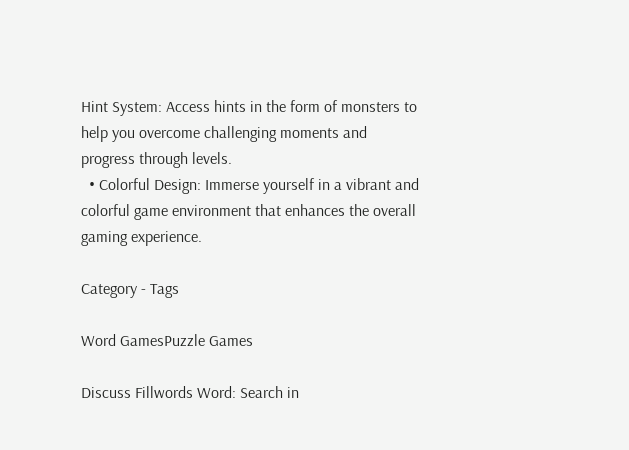Hint System: Access hints in the form of monsters to help you overcome challenging moments and progress through levels.
  • Colorful Design: Immerse yourself in a vibrant and colorful game environment that enhances the overall gaming experience.

Category - Tags

Word GamesPuzzle Games

Discuss Fillwords Word: Search in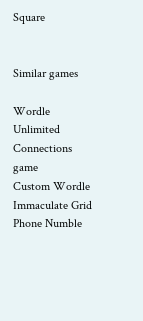Square


Similar games

Wordle Unlimited
Connections game
Custom Wordle
Immaculate Grid
Phone Numble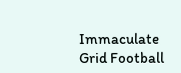Immaculate Grid Football